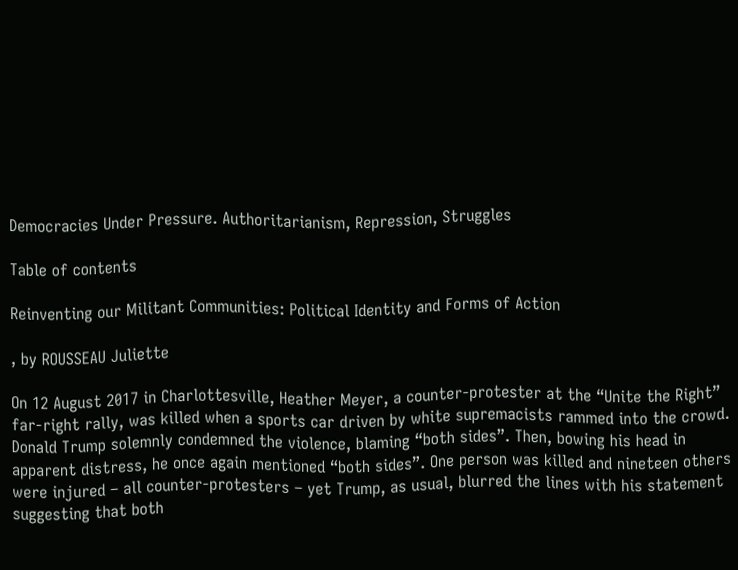Democracies Under Pressure. Authoritarianism, Repression, Struggles

Table of contents

Reinventing our Militant Communities: Political Identity and Forms of Action

, by ROUSSEAU Juliette

On 12 August 2017 in Charlottesville, Heather Meyer, a counter-protester at the “Unite the Right” far-right rally, was killed when a sports car driven by white supremacists rammed into the crowd. Donald Trump solemnly condemned the violence, blaming “both sides”. Then, bowing his head in apparent distress, he once again mentioned “both sides”. One person was killed and nineteen others were injured – all counter-protesters – yet Trump, as usual, blurred the lines with his statement suggesting that both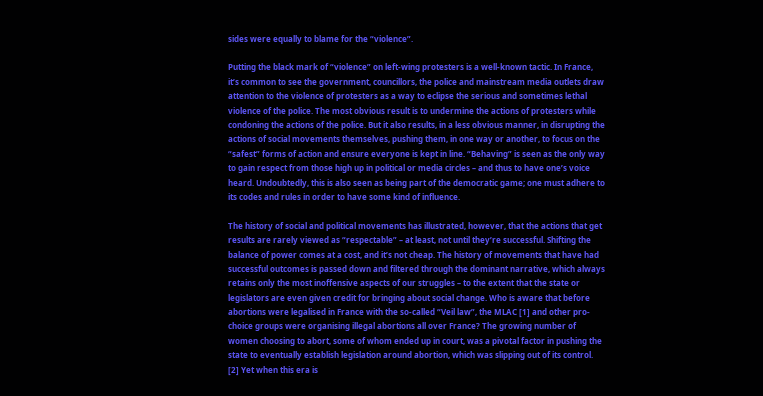sides were equally to blame for the “violence”.

Putting the black mark of “violence” on left-wing protesters is a well-known tactic. In France, it’s common to see the government, councillors, the police and mainstream media outlets draw attention to the violence of protesters as a way to eclipse the serious and sometimes lethal violence of the police. The most obvious result is to undermine the actions of protesters while condoning the actions of the police. But it also results, in a less obvious manner, in disrupting the actions of social movements themselves, pushing them, in one way or another, to focus on the “safest” forms of action and ensure everyone is kept in line. “Behaving” is seen as the only way to gain respect from those high up in political or media circles – and thus to have one’s voice heard. Undoubtedly, this is also seen as being part of the democratic game; one must adhere to its codes and rules in order to have some kind of influence.

The history of social and political movements has illustrated, however, that the actions that get results are rarely viewed as “respectable” – at least, not until they’re successful. Shifting the balance of power comes at a cost, and it’s not cheap. The history of movements that have had successful outcomes is passed down and filtered through the dominant narrative, which always retains only the most inoffensive aspects of our struggles – to the extent that the state or legislators are even given credit for bringing about social change. Who is aware that before abortions were legalised in France with the so-called “Veil law”, the MLAC [1] and other pro-choice groups were organising illegal abortions all over France? The growing number of women choosing to abort, some of whom ended up in court, was a pivotal factor in pushing the state to eventually establish legislation around abortion, which was slipping out of its control. [2] Yet when this era is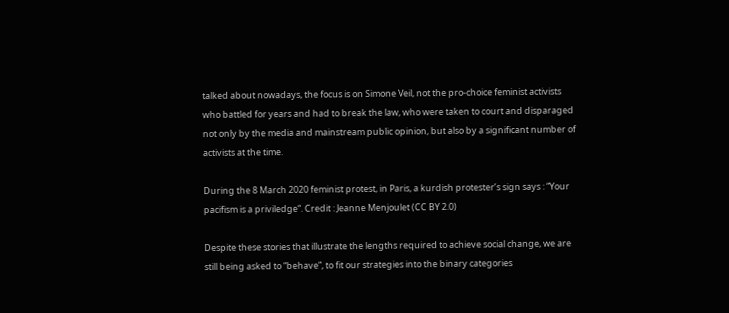talked about nowadays, the focus is on Simone Veil, not the pro-choice feminist activists who battled for years and had to break the law, who were taken to court and disparaged not only by the media and mainstream public opinion, but also by a significant number of activists at the time.

During the 8 March 2020 feminist protest, in Paris, a kurdish protester’s sign says : “Your pacifism is a priviledge“. Credit : Jeanne Menjoulet (CC BY 2.0)

Despite these stories that illustrate the lengths required to achieve social change, we are still being asked to “behave”, to fit our strategies into the binary categories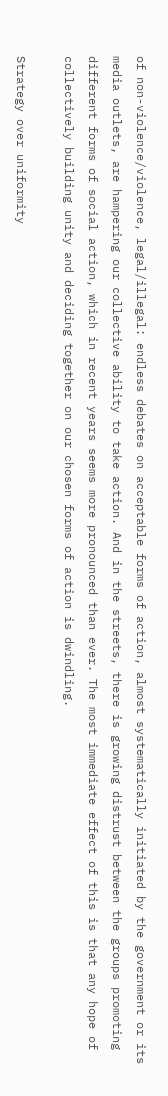of non-violence/violence, legal/illegal: endless debates on acceptable forms of action, almost systematically initiated by the government or its media outlets, are hampering our collective ability to take action. And in the streets, there is growing distrust between the groups promoting different forms of social action, which in recent years seems more pronounced than ever. The most immediate effect of this is that any hope of collectively building unity and deciding together on our chosen forms of action is dwindling.

Strategy over uniformity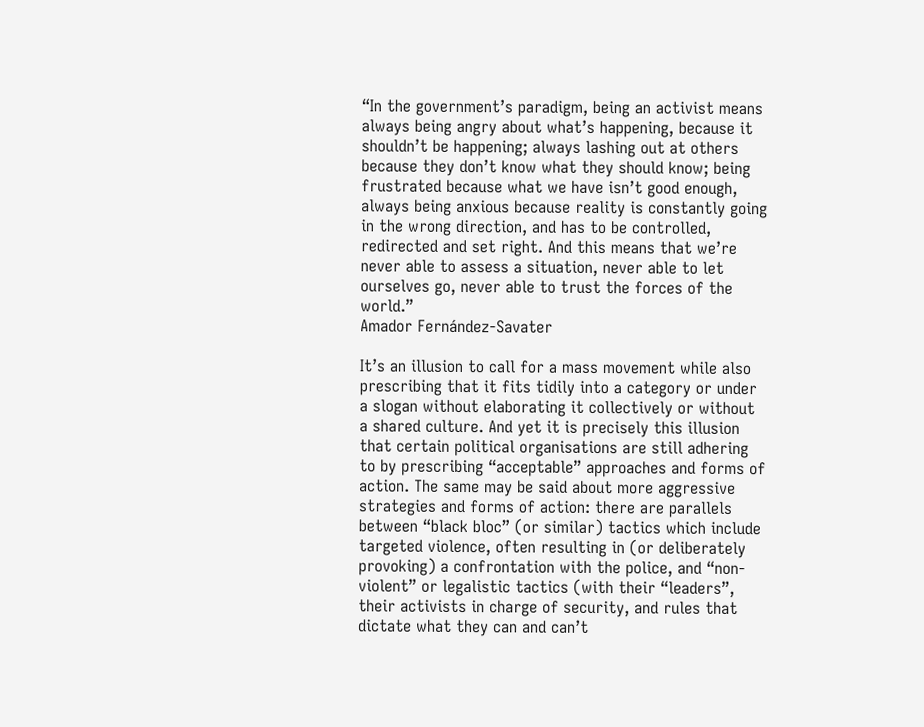“In the government’s paradigm, being an activist means always being angry about what’s happening, because it shouldn’t be happening; always lashing out at others because they don’t know what they should know; being frustrated because what we have isn’t good enough, always being anxious because reality is constantly going in the wrong direction, and has to be controlled, redirected and set right. And this means that we’re never able to assess a situation, never able to let ourselves go, never able to trust the forces of the world.”
Amador Fernández-Savater

It’s an illusion to call for a mass movement while also prescribing that it fits tidily into a category or under a slogan without elaborating it collectively or without a shared culture. And yet it is precisely this illusion that certain political organisations are still adhering to by prescribing “acceptable” approaches and forms of action. The same may be said about more aggressive strategies and forms of action: there are parallels between “black bloc” (or similar) tactics which include targeted violence, often resulting in (or deliberately provoking) a confrontation with the police, and “non-violent” or legalistic tactics (with their “leaders”, their activists in charge of security, and rules that dictate what they can and can’t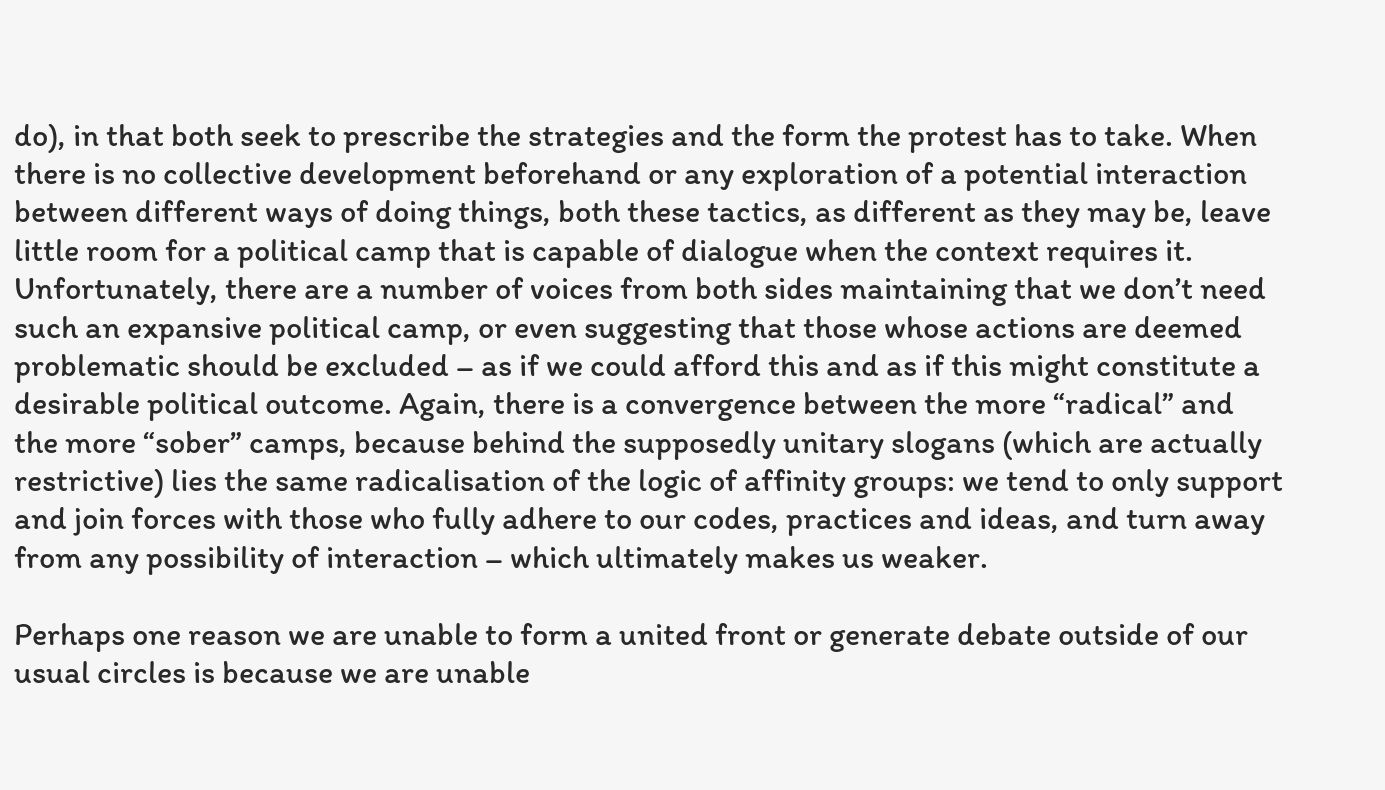do), in that both seek to prescribe the strategies and the form the protest has to take. When there is no collective development beforehand or any exploration of a potential interaction between different ways of doing things, both these tactics, as different as they may be, leave little room for a political camp that is capable of dialogue when the context requires it. Unfortunately, there are a number of voices from both sides maintaining that we don’t need such an expansive political camp, or even suggesting that those whose actions are deemed problematic should be excluded – as if we could afford this and as if this might constitute a desirable political outcome. Again, there is a convergence between the more “radical” and the more “sober” camps, because behind the supposedly unitary slogans (which are actually restrictive) lies the same radicalisation of the logic of affinity groups: we tend to only support and join forces with those who fully adhere to our codes, practices and ideas, and turn away from any possibility of interaction – which ultimately makes us weaker.

Perhaps one reason we are unable to form a united front or generate debate outside of our usual circles is because we are unable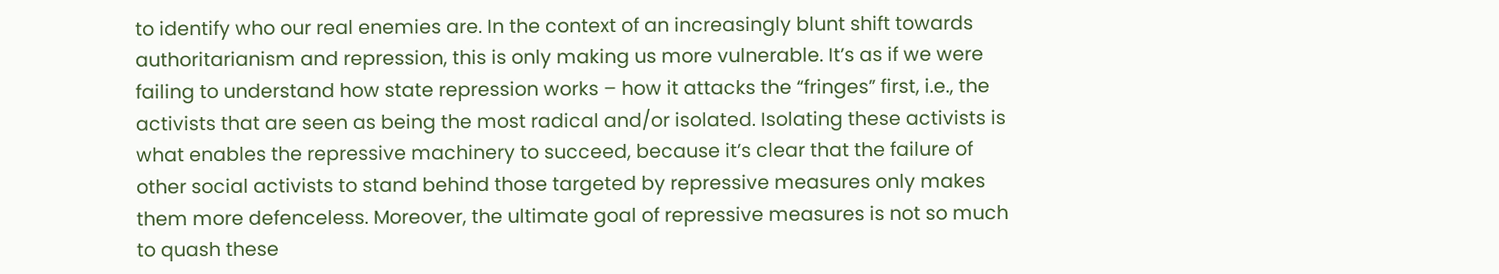to identify who our real enemies are. In the context of an increasingly blunt shift towards authoritarianism and repression, this is only making us more vulnerable. It’s as if we were failing to understand how state repression works – how it attacks the “fringes” first, i.e., the activists that are seen as being the most radical and/or isolated. Isolating these activists is what enables the repressive machinery to succeed, because it’s clear that the failure of other social activists to stand behind those targeted by repressive measures only makes them more defenceless. Moreover, the ultimate goal of repressive measures is not so much to quash these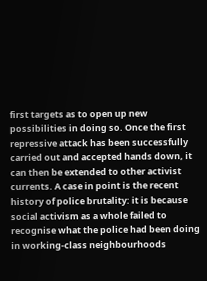first targets as to open up new possibilities in doing so. Once the first repressive attack has been successfully carried out and accepted hands down, it can then be extended to other activist currents. A case in point is the recent history of police brutality: it is because social activism as a whole failed to recognise what the police had been doing in working-class neighbourhoods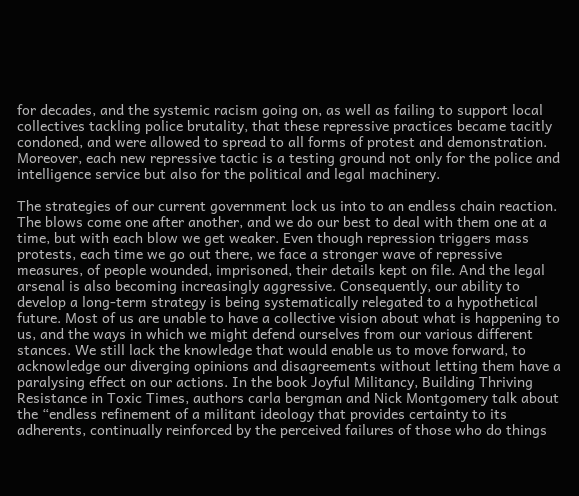for decades, and the systemic racism going on, as well as failing to support local collectives tackling police brutality, that these repressive practices became tacitly condoned, and were allowed to spread to all forms of protest and demonstration. Moreover, each new repressive tactic is a testing ground not only for the police and intelligence service but also for the political and legal machinery.

The strategies of our current government lock us into to an endless chain reaction. The blows come one after another, and we do our best to deal with them one at a time, but with each blow we get weaker. Even though repression triggers mass protests, each time we go out there, we face a stronger wave of repressive measures, of people wounded, imprisoned, their details kept on file. And the legal arsenal is also becoming increasingly aggressive. Consequently, our ability to develop a long-term strategy is being systematically relegated to a hypothetical future. Most of us are unable to have a collective vision about what is happening to us, and the ways in which we might defend ourselves from our various different stances. We still lack the knowledge that would enable us to move forward, to acknowledge our diverging opinions and disagreements without letting them have a paralysing effect on our actions. In the book Joyful Militancy, Building Thriving Resistance in Toxic Times, authors carla bergman and Nick Montgomery talk about the “endless refinement of a militant ideology that provides certainty to its adherents, continually reinforced by the perceived failures of those who do things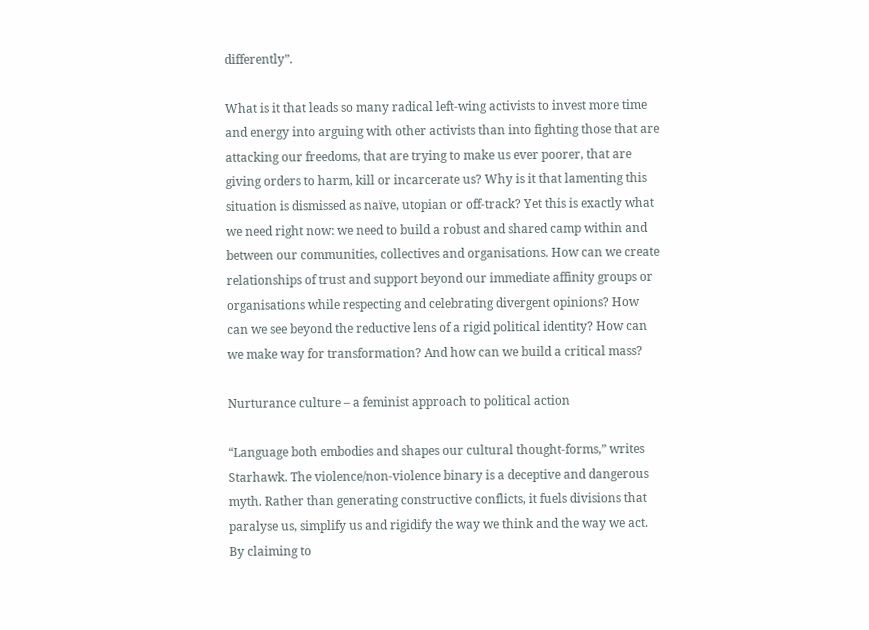differently”.

What is it that leads so many radical left-wing activists to invest more time and energy into arguing with other activists than into fighting those that are attacking our freedoms, that are trying to make us ever poorer, that are giving orders to harm, kill or incarcerate us? Why is it that lamenting this situation is dismissed as naïve, utopian or off-track? Yet this is exactly what we need right now: we need to build a robust and shared camp within and between our communities, collectives and organisations. How can we create relationships of trust and support beyond our immediate affinity groups or organisations while respecting and celebrating divergent opinions? How can we see beyond the reductive lens of a rigid political identity? How can we make way for transformation? And how can we build a critical mass?

Nurturance culture – a feminist approach to political action

“Language both embodies and shapes our cultural thought-forms,” writes Starhawk. The violence/non-violence binary is a deceptive and dangerous myth. Rather than generating constructive conflicts, it fuels divisions that paralyse us, simplify us and rigidify the way we think and the way we act. By claiming to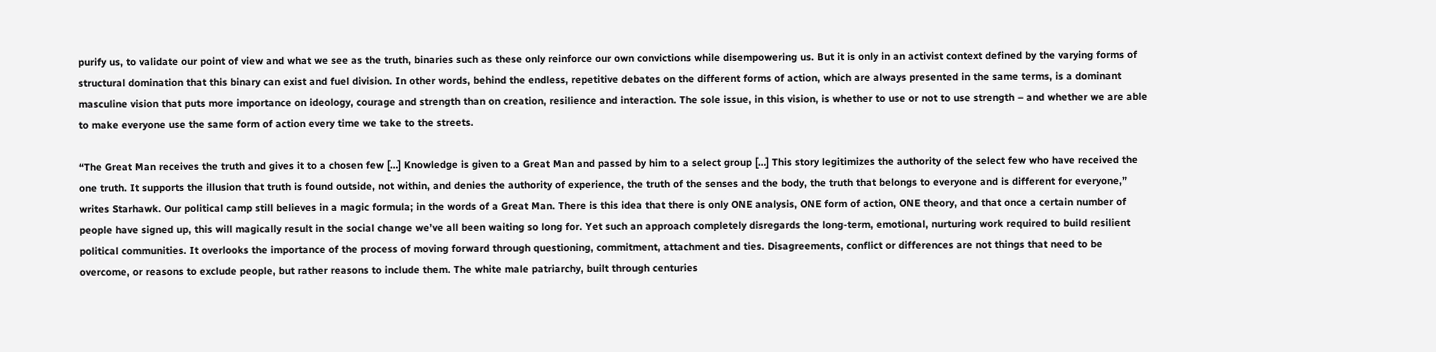purify us, to validate our point of view and what we see as the truth, binaries such as these only reinforce our own convictions while disempowering us. But it is only in an activist context defined by the varying forms of structural domination that this binary can exist and fuel division. In other words, behind the endless, repetitive debates on the different forms of action, which are always presented in the same terms, is a dominant masculine vision that puts more importance on ideology, courage and strength than on creation, resilience and interaction. The sole issue, in this vision, is whether to use or not to use strength – and whether we are able to make everyone use the same form of action every time we take to the streets.

“The Great Man receives the truth and gives it to a chosen few […] Knowledge is given to a Great Man and passed by him to a select group […] This story legitimizes the authority of the select few who have received the one truth. It supports the illusion that truth is found outside, not within, and denies the authority of experience, the truth of the senses and the body, the truth that belongs to everyone and is different for everyone,” writes Starhawk. Our political camp still believes in a magic formula; in the words of a Great Man. There is this idea that there is only ONE analysis, ONE form of action, ONE theory, and that once a certain number of people have signed up, this will magically result in the social change we’ve all been waiting so long for. Yet such an approach completely disregards the long-term, emotional, nurturing work required to build resilient political communities. It overlooks the importance of the process of moving forward through questioning, commitment, attachment and ties. Disagreements, conflict or differences are not things that need to be overcome, or reasons to exclude people, but rather reasons to include them. The white male patriarchy, built through centuries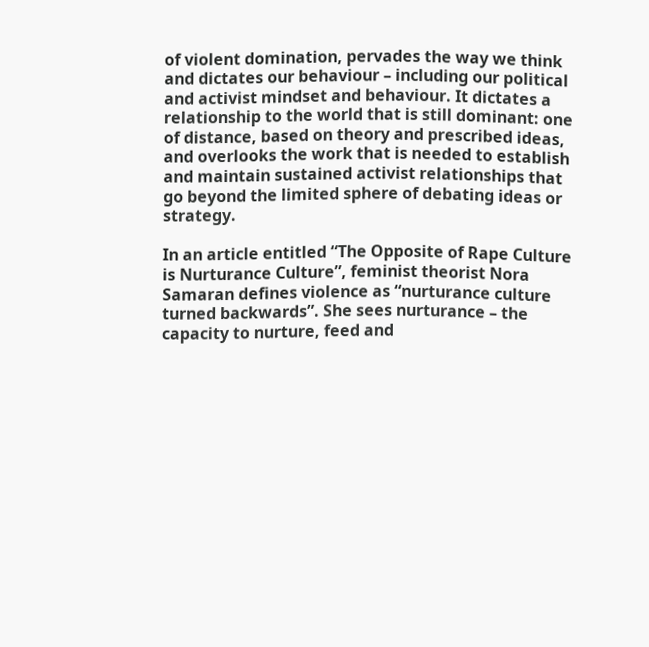of violent domination, pervades the way we think and dictates our behaviour – including our political and activist mindset and behaviour. It dictates a relationship to the world that is still dominant: one of distance, based on theory and prescribed ideas, and overlooks the work that is needed to establish and maintain sustained activist relationships that go beyond the limited sphere of debating ideas or strategy.

In an article entitled “The Opposite of Rape Culture is Nurturance Culture”, feminist theorist Nora Samaran defines violence as “nurturance culture turned backwards”. She sees nurturance – the capacity to nurture, feed and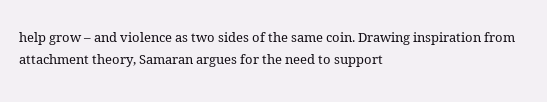help grow – and violence as two sides of the same coin. Drawing inspiration from attachment theory, Samaran argues for the need to support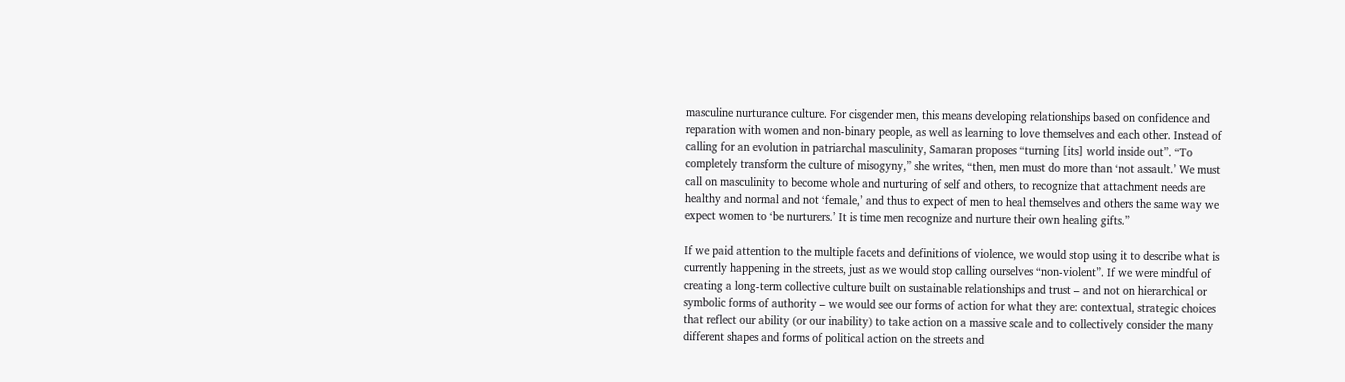masculine nurturance culture. For cisgender men, this means developing relationships based on confidence and reparation with women and non-binary people, as well as learning to love themselves and each other. Instead of calling for an evolution in patriarchal masculinity, Samaran proposes “turning [its] world inside out”. “To completely transform the culture of misogyny,” she writes, “then, men must do more than ‘not assault.’ We must call on masculinity to become whole and nurturing of self and others, to recognize that attachment needs are healthy and normal and not ‘female,’ and thus to expect of men to heal themselves and others the same way we expect women to ‘be nurturers.’ It is time men recognize and nurture their own healing gifts.”

If we paid attention to the multiple facets and definitions of violence, we would stop using it to describe what is currently happening in the streets, just as we would stop calling ourselves “non-violent”. If we were mindful of creating a long-term collective culture built on sustainable relationships and trust – and not on hierarchical or symbolic forms of authority – we would see our forms of action for what they are: contextual, strategic choices that reflect our ability (or our inability) to take action on a massive scale and to collectively consider the many different shapes and forms of political action on the streets and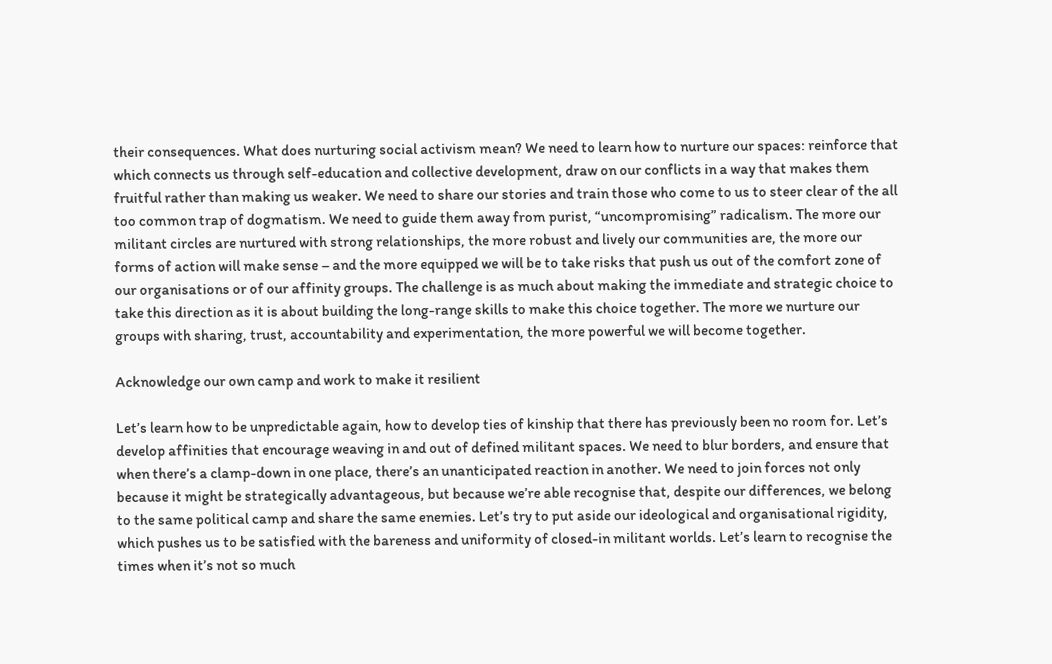their consequences. What does nurturing social activism mean? We need to learn how to nurture our spaces: reinforce that which connects us through self-education and collective development, draw on our conflicts in a way that makes them fruitful rather than making us weaker. We need to share our stories and train those who come to us to steer clear of the all too common trap of dogmatism. We need to guide them away from purist, “uncompromising” radicalism. The more our militant circles are nurtured with strong relationships, the more robust and lively our communities are, the more our forms of action will make sense – and the more equipped we will be to take risks that push us out of the comfort zone of our organisations or of our affinity groups. The challenge is as much about making the immediate and strategic choice to take this direction as it is about building the long-range skills to make this choice together. The more we nurture our groups with sharing, trust, accountability and experimentation, the more powerful we will become together.

Acknowledge our own camp and work to make it resilient

Let’s learn how to be unpredictable again, how to develop ties of kinship that there has previously been no room for. Let’s develop affinities that encourage weaving in and out of defined militant spaces. We need to blur borders, and ensure that when there’s a clamp-down in one place, there’s an unanticipated reaction in another. We need to join forces not only because it might be strategically advantageous, but because we’re able recognise that, despite our differences, we belong to the same political camp and share the same enemies. Let’s try to put aside our ideological and organisational rigidity, which pushes us to be satisfied with the bareness and uniformity of closed-in militant worlds. Let’s learn to recognise the times when it’s not so much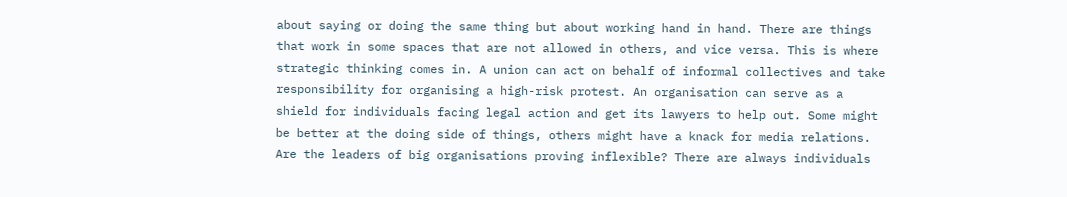about saying or doing the same thing but about working hand in hand. There are things that work in some spaces that are not allowed in others, and vice versa. This is where strategic thinking comes in. A union can act on behalf of informal collectives and take responsibility for organising a high-risk protest. An organisation can serve as a shield for individuals facing legal action and get its lawyers to help out. Some might be better at the doing side of things, others might have a knack for media relations. Are the leaders of big organisations proving inflexible? There are always individuals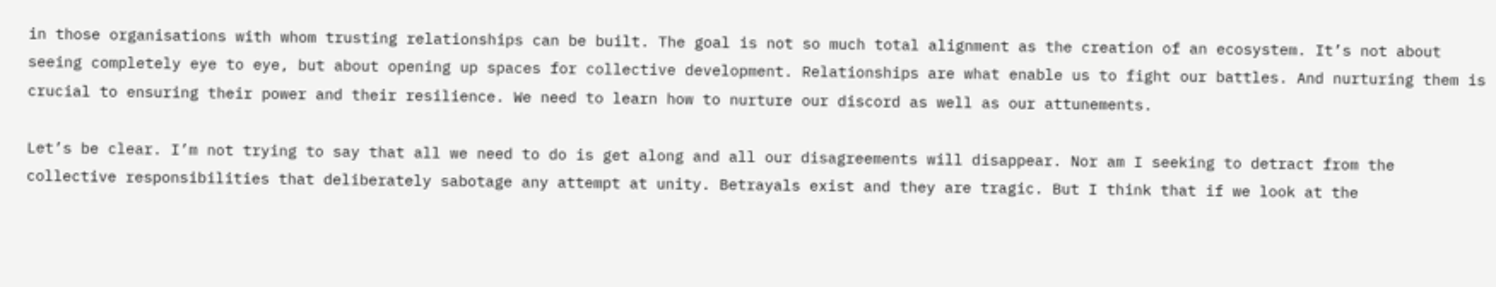in those organisations with whom trusting relationships can be built. The goal is not so much total alignment as the creation of an ecosystem. It’s not about seeing completely eye to eye, but about opening up spaces for collective development. Relationships are what enable us to fight our battles. And nurturing them is crucial to ensuring their power and their resilience. We need to learn how to nurture our discord as well as our attunements.

Let’s be clear. I’m not trying to say that all we need to do is get along and all our disagreements will disappear. Nor am I seeking to detract from the collective responsibilities that deliberately sabotage any attempt at unity. Betrayals exist and they are tragic. But I think that if we look at the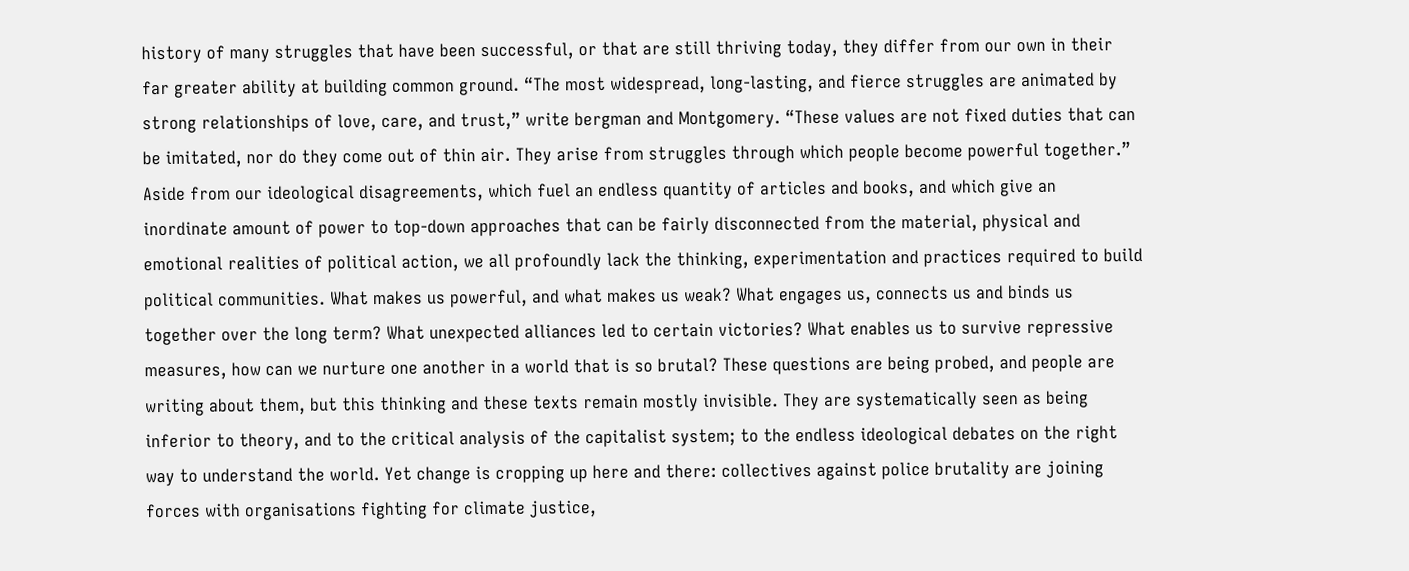history of many struggles that have been successful, or that are still thriving today, they differ from our own in their far greater ability at building common ground. “The most widespread, long-lasting, and fierce struggles are animated by strong relationships of love, care, and trust,” write bergman and Montgomery. “These values are not fixed duties that can be imitated, nor do they come out of thin air. They arise from struggles through which people become powerful together.” Aside from our ideological disagreements, which fuel an endless quantity of articles and books, and which give an inordinate amount of power to top-down approaches that can be fairly disconnected from the material, physical and emotional realities of political action, we all profoundly lack the thinking, experimentation and practices required to build political communities. What makes us powerful, and what makes us weak? What engages us, connects us and binds us together over the long term? What unexpected alliances led to certain victories? What enables us to survive repressive measures, how can we nurture one another in a world that is so brutal? These questions are being probed, and people are writing about them, but this thinking and these texts remain mostly invisible. They are systematically seen as being inferior to theory, and to the critical analysis of the capitalist system; to the endless ideological debates on the right way to understand the world. Yet change is cropping up here and there: collectives against police brutality are joining forces with organisations fighting for climate justice,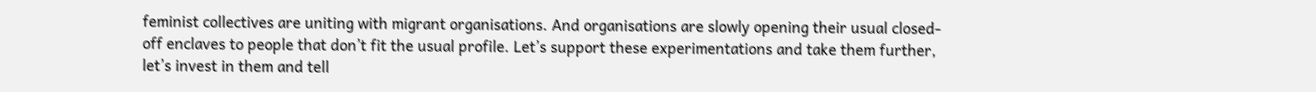feminist collectives are uniting with migrant organisations. And organisations are slowly opening their usual closed-off enclaves to people that don’t fit the usual profile. Let’s support these experimentations and take them further, let’s invest in them and tell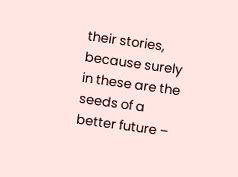their stories, because surely in these are the seeds of a better future –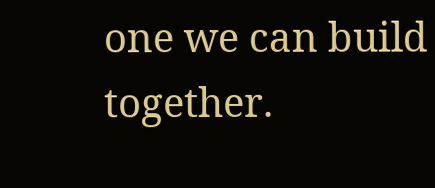one we can build together.